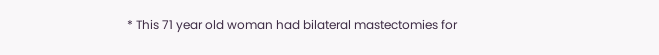* This 71 year old woman had bilateral mastectomies for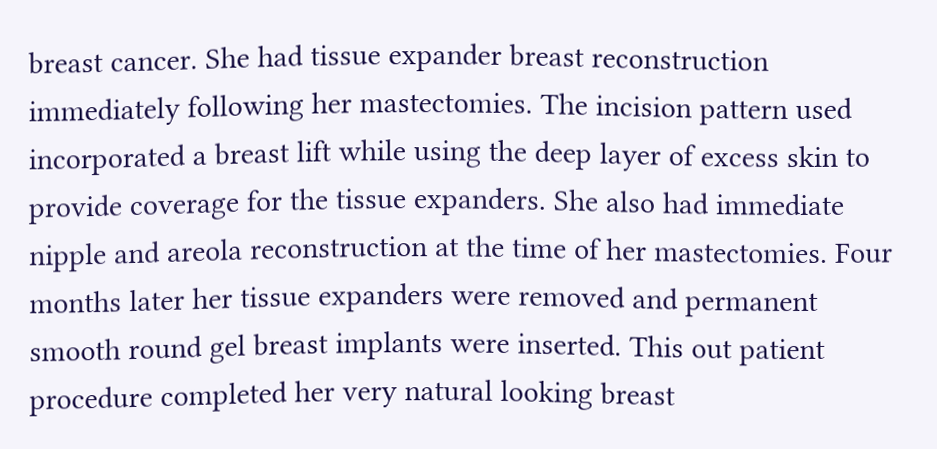breast cancer. She had tissue expander breast reconstruction immediately following her mastectomies. The incision pattern used incorporated a breast lift while using the deep layer of excess skin to provide coverage for the tissue expanders. She also had immediate nipple and areola reconstruction at the time of her mastectomies. Four months later her tissue expanders were removed and permanent smooth round gel breast implants were inserted. This out patient procedure completed her very natural looking breast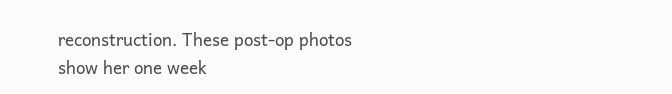reconstruction. These post-op photos show her one week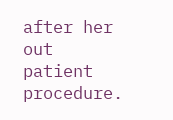after her out patient procedure.